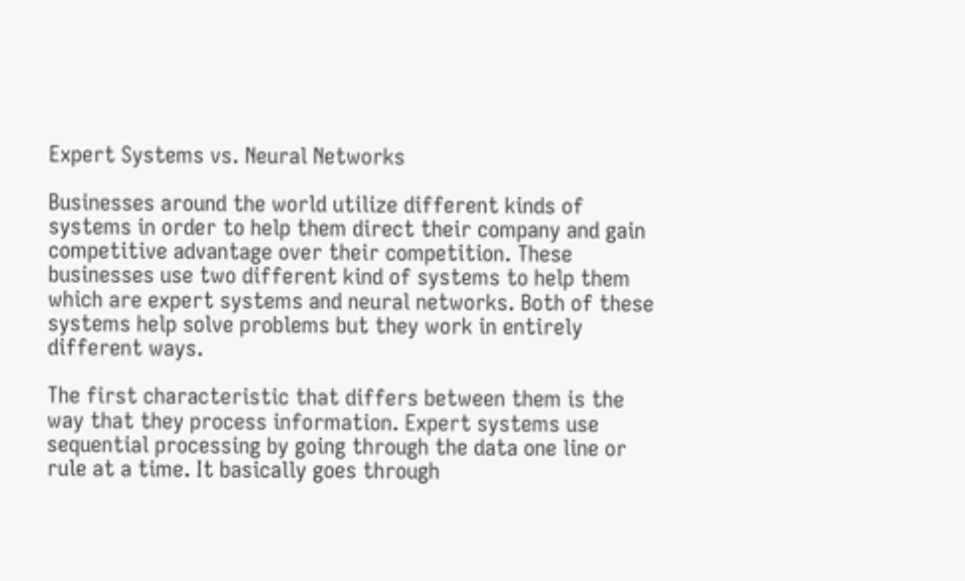Expert Systems vs. Neural Networks

Businesses around the world utilize different kinds of systems in order to help them direct their company and gain competitive advantage over their competition. These businesses use two different kind of systems to help them which are expert systems and neural networks. Both of these systems help solve problems but they work in entirely different ways.

The first characteristic that differs between them is the way that they process information. Expert systems use sequential processing by going through the data one line or rule at a time. It basically goes through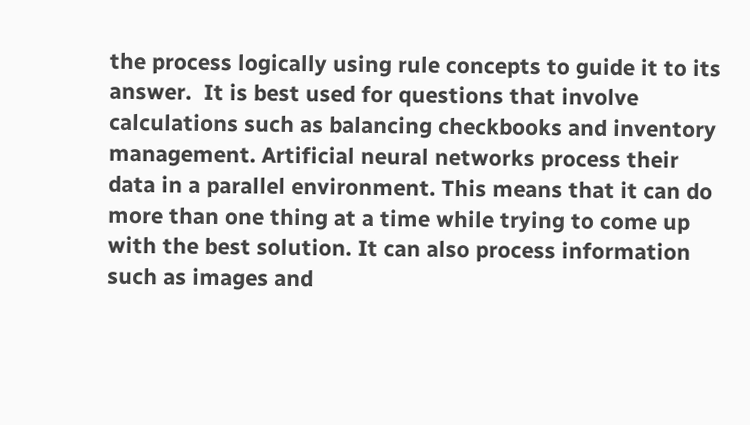the process logically using rule concepts to guide it to its answer.  It is best used for questions that involve calculations such as balancing checkbooks and inventory management. Artificial neural networks process their data in a parallel environment. This means that it can do more than one thing at a time while trying to come up with the best solution. It can also process information such as images and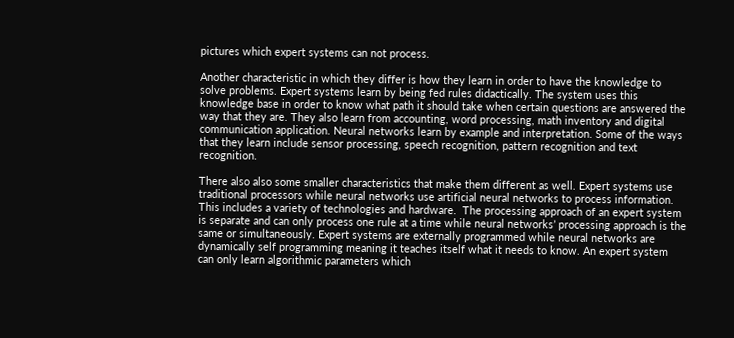pictures which expert systems can not process.

Another characteristic in which they differ is how they learn in order to have the knowledge to solve problems. Expert systems learn by being fed rules didactically. The system uses this knowledge base in order to know what path it should take when certain questions are answered the way that they are. They also learn from accounting, word processing, math inventory and digital communication application. Neural networks learn by example and interpretation. Some of the ways that they learn include sensor processing, speech recognition, pattern recognition and text recognition.

There also also some smaller characteristics that make them different as well. Expert systems use traditional processors while neural networks use artificial neural networks to process information.  This includes a variety of technologies and hardware.  The processing approach of an expert system is separate and can only process one rule at a time while neural networks’ processing approach is the same or simultaneously. Expert systems are externally programmed while neural networks are dynamically self programming meaning it teaches itself what it needs to know. An expert system can only learn algorithmic parameters which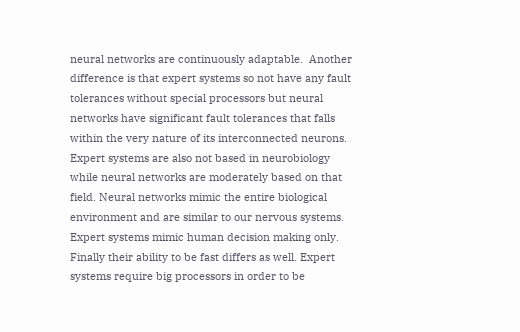neural networks are continuously adaptable.  Another difference is that expert systems so not have any fault tolerances without special processors but neural networks have significant fault tolerances that falls within the very nature of its interconnected neurons. Expert systems are also not based in neurobiology while neural networks are moderately based on that field. Neural networks mimic the entire biological environment and are similar to our nervous systems. Expert systems mimic human decision making only.  Finally their ability to be fast differs as well. Expert systems require big processors in order to be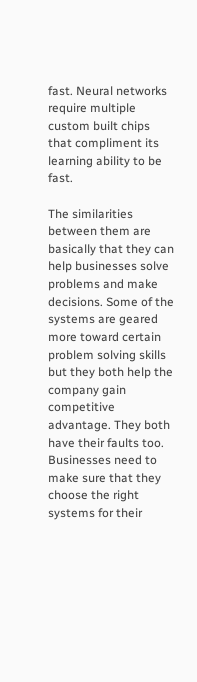fast. Neural networks require multiple custom built chips that compliment its learning ability to be fast.

The similarities between them are basically that they can help businesses solve problems and make decisions. Some of the systems are geared more toward certain problem solving skills but they both help the company gain competitive advantage. They both have their faults too. Businesses need to make sure that they choose the right systems for their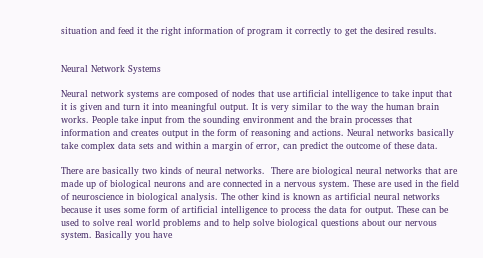situation and feed it the right information of program it correctly to get the desired results.


Neural Network Systems

Neural network systems are composed of nodes that use artificial intelligence to take input that it is given and turn it into meaningful output. It is very similar to the way the human brain works. People take input from the sounding environment and the brain processes that information and creates output in the form of reasoning and actions. Neural networks basically take complex data sets and within a margin of error, can predict the outcome of these data.

There are basically two kinds of neural networks.  There are biological neural networks that are made up of biological neurons and are connected in a nervous system. These are used in the field of neuroscience in biological analysis. The other kind is known as artificial neural networks because it uses some form of artificial intelligence to process the data for output. These can be used to solve real world problems and to help solve biological questions about our nervous system. Basically you have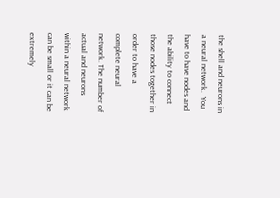the shell and neurons in a neural network.  You have to have nodes and the ability to connect those nodes together in order to have a complete neural network. The number of actual and neurons within a neural network can be small or it can be extremely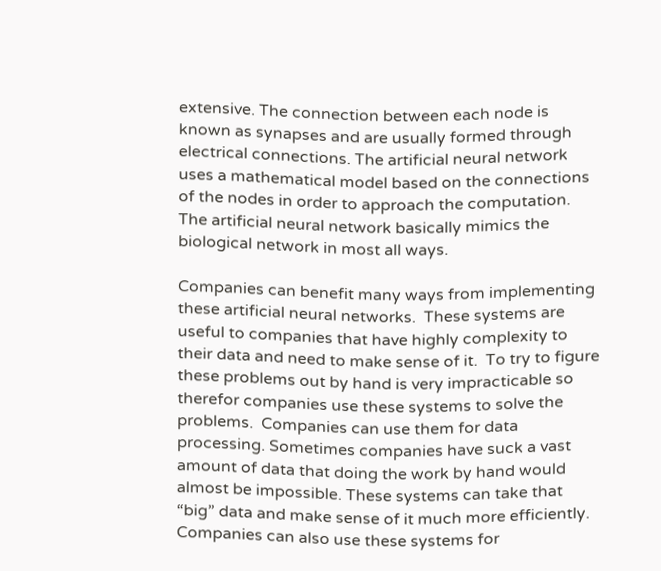extensive. The connection between each node is known as synapses and are usually formed through electrical connections. The artificial neural network uses a mathematical model based on the connections of the nodes in order to approach the computation.  The artificial neural network basically mimics the biological network in most all ways.

Companies can benefit many ways from implementing these artificial neural networks.  These systems are useful to companies that have highly complexity to their data and need to make sense of it.  To try to figure these problems out by hand is very impracticable so therefor companies use these systems to solve the problems.  Companies can use them for data processing. Sometimes companies have suck a vast amount of data that doing the work by hand would almost be impossible. These systems can take that “big” data and make sense of it much more efficiently. Companies can also use these systems for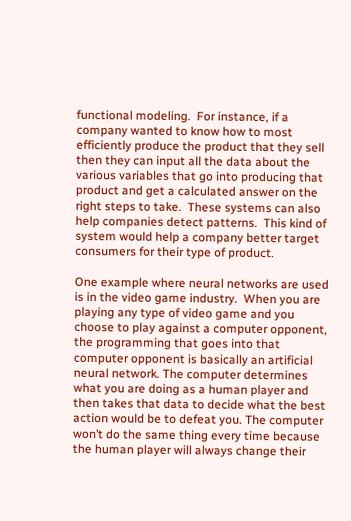functional modeling.  For instance, if a company wanted to know how to most efficiently produce the product that they sell then they can input all the data about the various variables that go into producing that product and get a calculated answer on the right steps to take.  These systems can also help companies detect patterns.  This kind of system would help a company better target consumers for their type of product.

One example where neural networks are used is in the video game industry.  When you are playing any type of video game and you choose to play against a computer opponent, the programming that goes into that computer opponent is basically an artificial  neural network. The computer determines what you are doing as a human player and then takes that data to decide what the best action would be to defeat you. The computer won’t do the same thing every time because the human player will always change their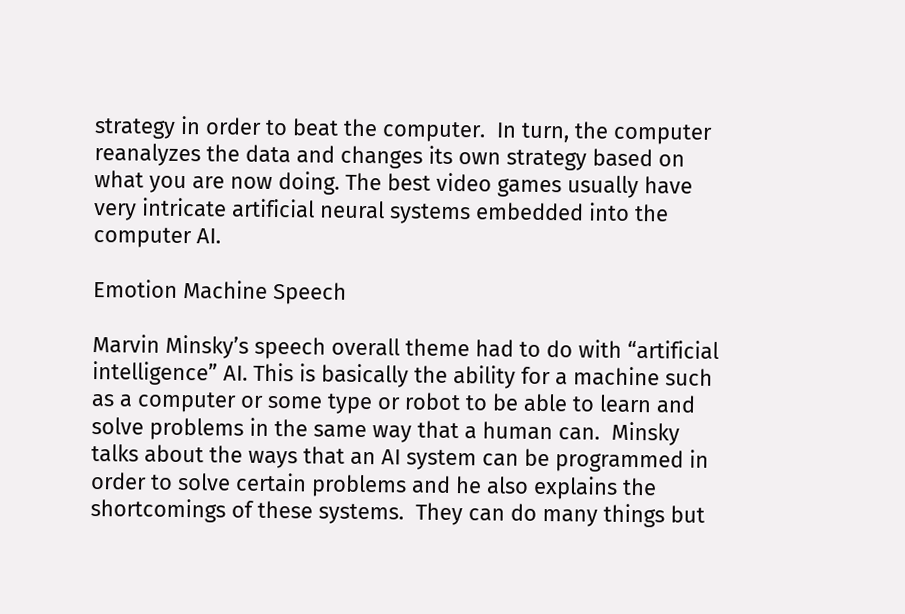strategy in order to beat the computer.  In turn, the computer reanalyzes the data and changes its own strategy based on what you are now doing. The best video games usually have very intricate artificial neural systems embedded into the computer AI.

Emotion Machine Speech

Marvin Minsky’s speech overall theme had to do with “artificial intelligence” AI. This is basically the ability for a machine such as a computer or some type or robot to be able to learn and solve problems in the same way that a human can.  Minsky talks about the ways that an AI system can be programmed in order to solve certain problems and he also explains the shortcomings of these systems.  They can do many things but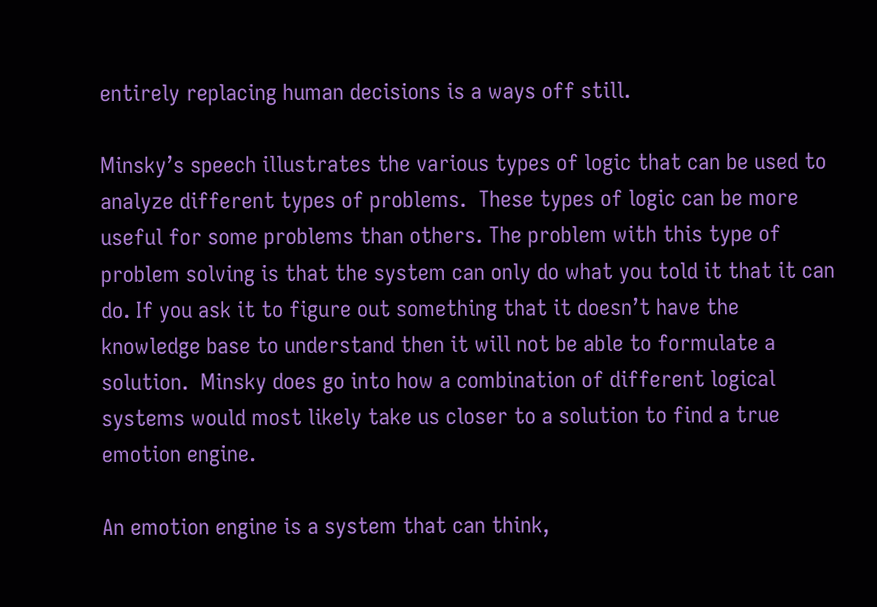entirely replacing human decisions is a ways off still.

Minsky’s speech illustrates the various types of logic that can be used to analyze different types of problems.  These types of logic can be more useful for some problems than others. The problem with this type of problem solving is that the system can only do what you told it that it can do. If you ask it to figure out something that it doesn’t have the knowledge base to understand then it will not be able to formulate a solution.  Minsky does go into how a combination of different logical systems would most likely take us closer to a solution to find a true emotion engine.

An emotion engine is a system that can think,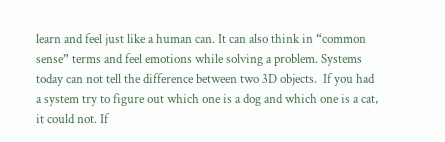learn and feel just like a human can. It can also think in “common sense” terms and feel emotions while solving a problem. Systems today can not tell the difference between two 3D objects.  If you had a system try to figure out which one is a dog and which one is a cat, it could not. If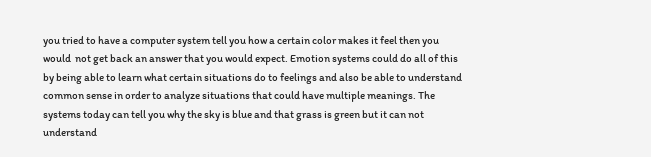you tried to have a computer system tell you how a certain color makes it feel then you would  not get back an answer that you would expect. Emotion systems could do all of this by being able to learn what certain situations do to feelings and also be able to understand common sense in order to analyze situations that could have multiple meanings. The systems today can tell you why the sky is blue and that grass is green but it can not understand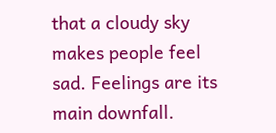that a cloudy sky makes people feel sad. Feelings are its main downfall.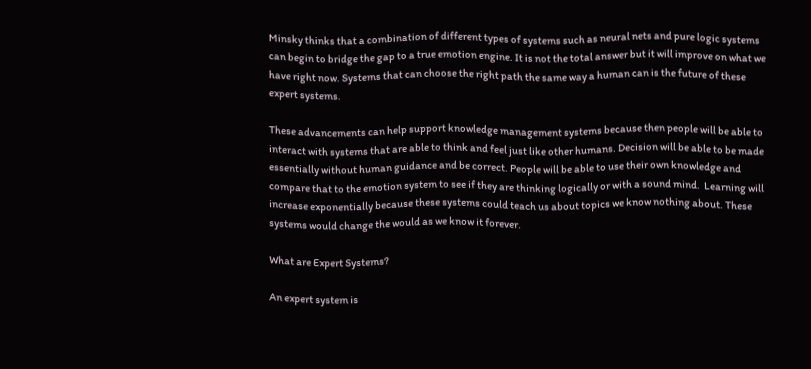Minsky thinks that a combination of different types of systems such as neural nets and pure logic systems can begin to bridge the gap to a true emotion engine. It is not the total answer but it will improve on what we have right now. Systems that can choose the right path the same way a human can is the future of these expert systems.

These advancements can help support knowledge management systems because then people will be able to interact with systems that are able to think and feel just like other humans. Decision will be able to be made essentially without human guidance and be correct. People will be able to use their own knowledge and compare that to the emotion system to see if they are thinking logically or with a sound mind.  Learning will increase exponentially because these systems could teach us about topics we know nothing about. These systems would change the would as we know it forever.

What are Expert Systems?

An expert system is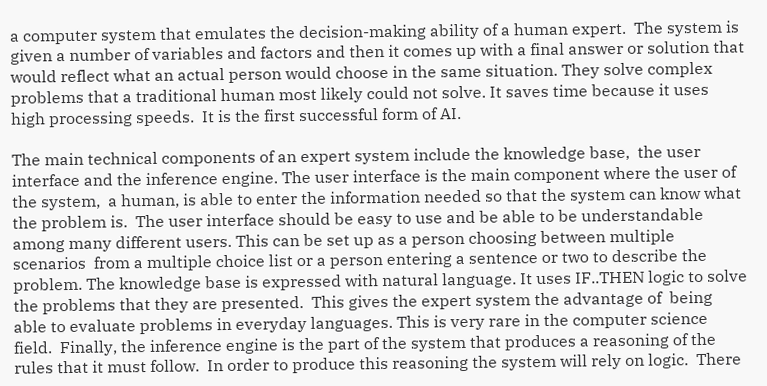a computer system that emulates the decision-making ability of a human expert.  The system is given a number of variables and factors and then it comes up with a final answer or solution that would reflect what an actual person would choose in the same situation. They solve complex problems that a traditional human most likely could not solve. It saves time because it uses high processing speeds.  It is the first successful form of AI.

The main technical components of an expert system include the knowledge base,  the user interface and the inference engine. The user interface is the main component where the user of the system,  a human, is able to enter the information needed so that the system can know what the problem is.  The user interface should be easy to use and be able to be understandable among many different users. This can be set up as a person choosing between multiple scenarios  from a multiple choice list or a person entering a sentence or two to describe the problem. The knowledge base is expressed with natural language. It uses IF..THEN logic to solve the problems that they are presented.  This gives the expert system the advantage of  being able to evaluate problems in everyday languages. This is very rare in the computer science field.  Finally, the inference engine is the part of the system that produces a reasoning of the rules that it must follow.  In order to produce this reasoning the system will rely on logic.  There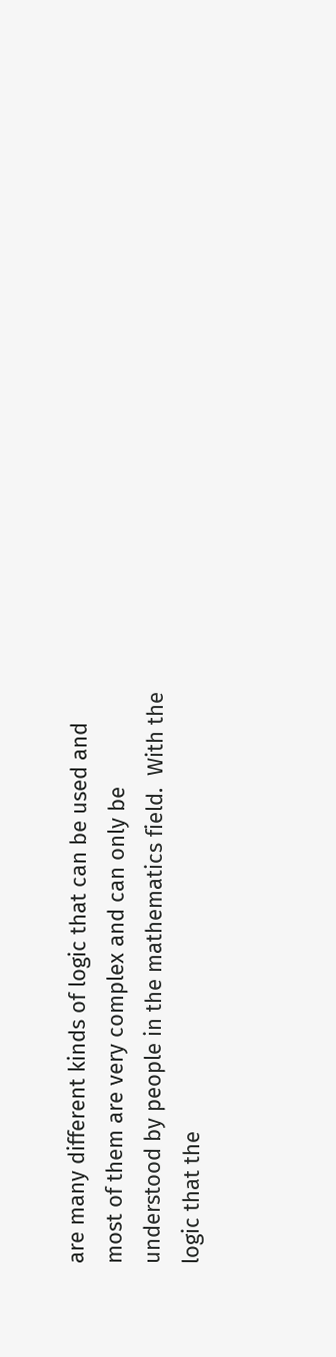are many different kinds of logic that can be used and most of them are very complex and can only be understood by people in the mathematics field.  With the logic that the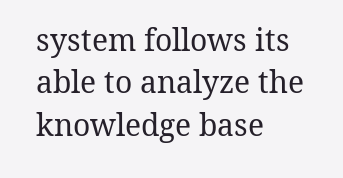system follows its able to analyze the knowledge base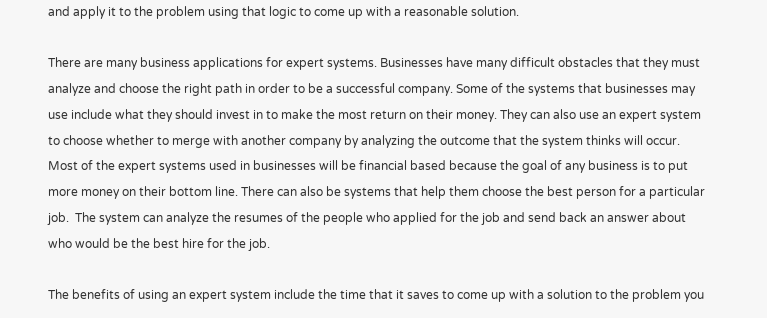and apply it to the problem using that logic to come up with a reasonable solution.

There are many business applications for expert systems. Businesses have many difficult obstacles that they must analyze and choose the right path in order to be a successful company. Some of the systems that businesses may use include what they should invest in to make the most return on their money. They can also use an expert system to choose whether to merge with another company by analyzing the outcome that the system thinks will occur. Most of the expert systems used in businesses will be financial based because the goal of any business is to put more money on their bottom line. There can also be systems that help them choose the best person for a particular job.  The system can analyze the resumes of the people who applied for the job and send back an answer about who would be the best hire for the job.

The benefits of using an expert system include the time that it saves to come up with a solution to the problem you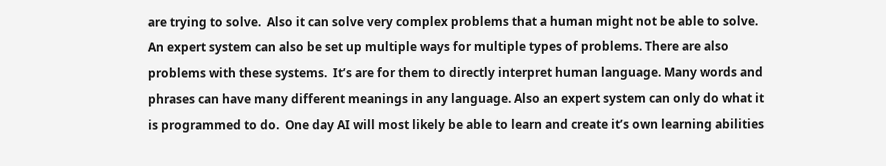are trying to solve.  Also it can solve very complex problems that a human might not be able to solve. An expert system can also be set up multiple ways for multiple types of problems. There are also problems with these systems.  It’s are for them to directly interpret human language. Many words and phrases can have many different meanings in any language. Also an expert system can only do what it is programmed to do.  One day AI will most likely be able to learn and create it’s own learning abilities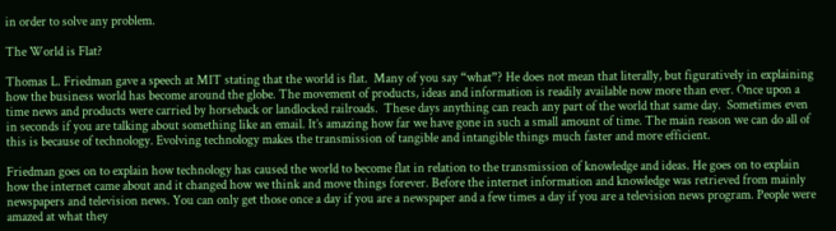in order to solve any problem.

The World is Flat?

Thomas L. Friedman gave a speech at MIT stating that the world is flat.  Many of you say “what”? He does not mean that literally, but figuratively in explaining  how the business world has become around the globe. The movement of products, ideas and information is readily available now more than ever. Once upon a time news and products were carried by horseback or landlocked railroads.  These days anything can reach any part of the world that same day.  Sometimes even in seconds if you are talking about something like an email. It’s amazing how far we have gone in such a small amount of time. The main reason we can do all of this is because of technology. Evolving technology makes the transmission of tangible and intangible things much faster and more efficient.

Friedman goes on to explain how technology has caused the world to become flat in relation to the transmission of knowledge and ideas. He goes on to explain how the internet came about and it changed how we think and move things forever. Before the internet information and knowledge was retrieved from mainly newspapers and television news. You can only get those once a day if you are a newspaper and a few times a day if you are a television news program. People were amazed at what they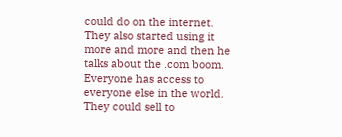could do on the internet. They also started using it more and more and then he talks about the .com boom. Everyone has access to everyone else in the world.  They could sell to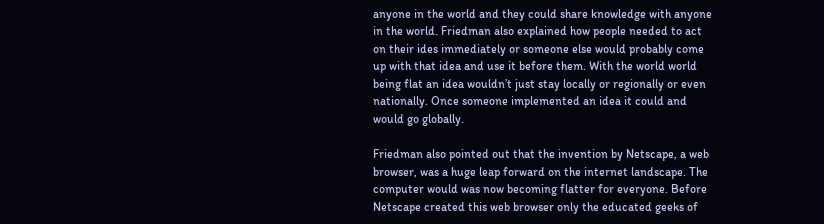anyone in the world and they could share knowledge with anyone in the world. Friedman also explained how people needed to act on their ides immediately or someone else would probably come up with that idea and use it before them. With the world world being flat an idea wouldn’t just stay locally or regionally or even nationally. Once someone implemented an idea it could and would go globally.

Friedman also pointed out that the invention by Netscape, a web browser, was a huge leap forward on the internet landscape. The computer would was now becoming flatter for everyone. Before Netscape created this web browser only the educated geeks of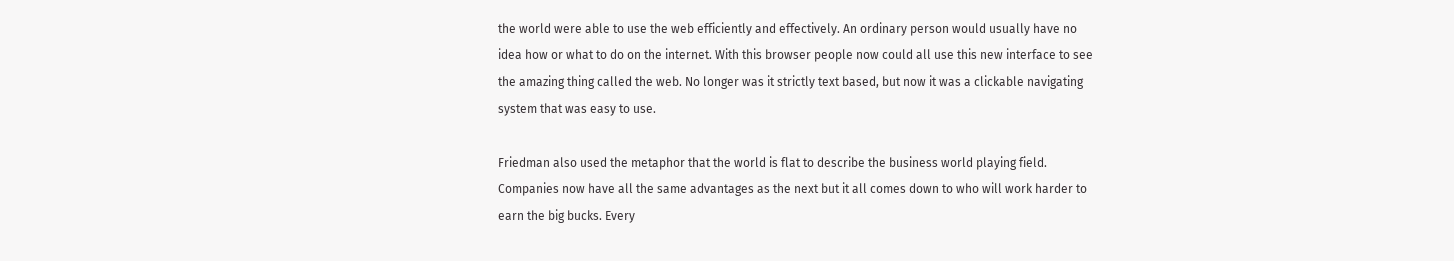the world were able to use the web efficiently and effectively. An ordinary person would usually have no idea how or what to do on the internet. With this browser people now could all use this new interface to see the amazing thing called the web. No longer was it strictly text based, but now it was a clickable navigating system that was easy to use.

Friedman also used the metaphor that the world is flat to describe the business world playing field. Companies now have all the same advantages as the next but it all comes down to who will work harder to earn the big bucks. Every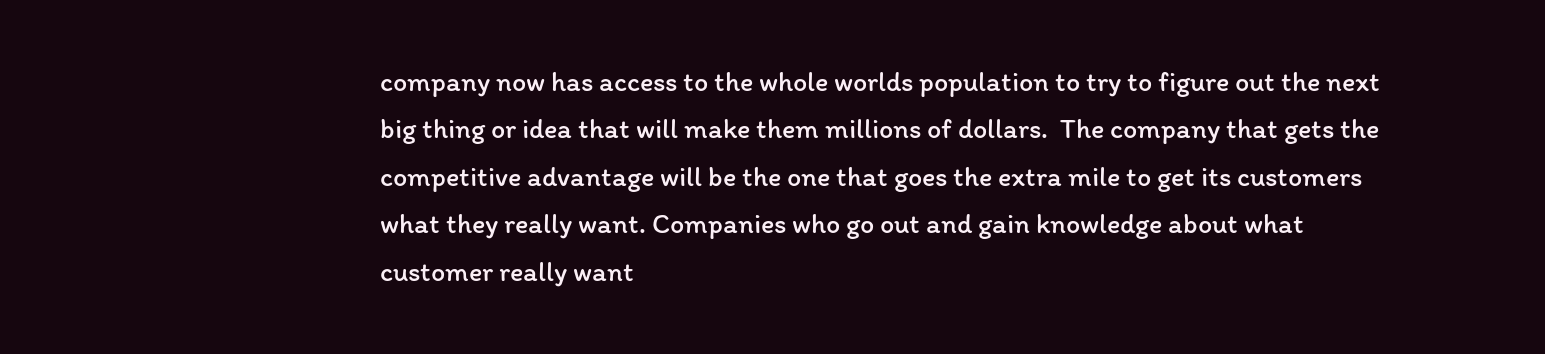company now has access to the whole worlds population to try to figure out the next big thing or idea that will make them millions of dollars.  The company that gets the competitive advantage will be the one that goes the extra mile to get its customers what they really want. Companies who go out and gain knowledge about what customer really want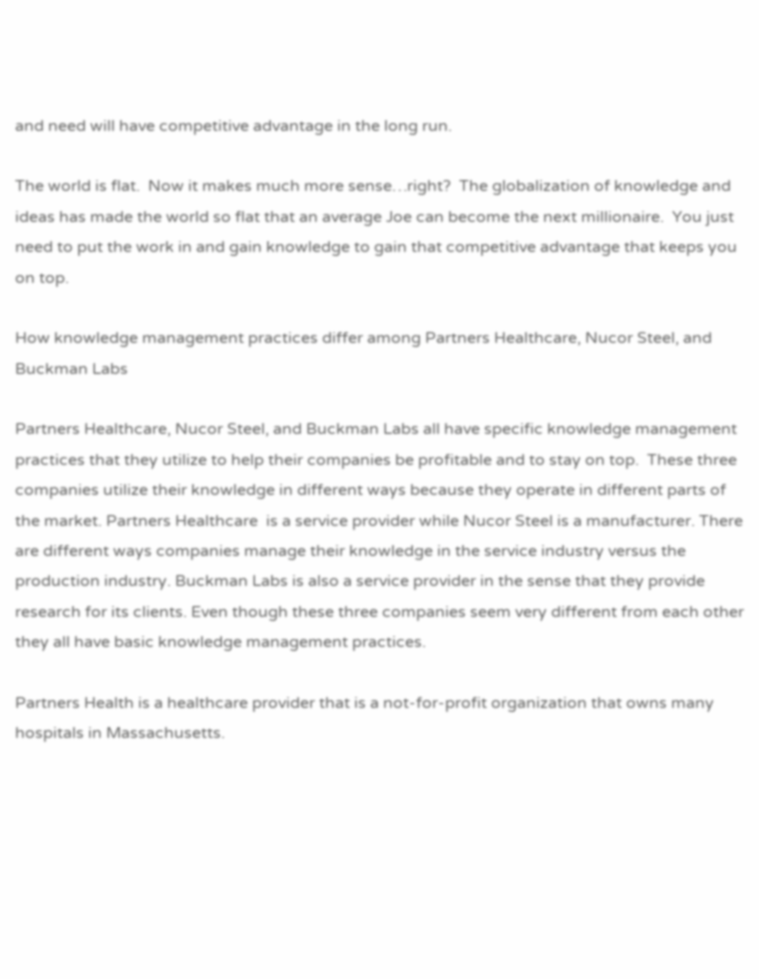and need will have competitive advantage in the long run.

The world is flat.  Now it makes much more sense…right?  The globalization of knowledge and ideas has made the world so flat that an average Joe can become the next millionaire.  You just need to put the work in and gain knowledge to gain that competitive advantage that keeps you on top.

How knowledge management practices differ among Partners Healthcare, Nucor Steel, and Buckman Labs

Partners Healthcare, Nucor Steel, and Buckman Labs all have specific knowledge management practices that they utilize to help their companies be profitable and to stay on top.  These three companies utilize their knowledge in different ways because they operate in different parts of the market. Partners Healthcare  is a service provider while Nucor Steel is a manufacturer. There are different ways companies manage their knowledge in the service industry versus the production industry. Buckman Labs is also a service provider in the sense that they provide research for its clients. Even though these three companies seem very different from each other they all have basic knowledge management practices.

Partners Health is a healthcare provider that is a not-for-profit organization that owns many hospitals in Massachusetts.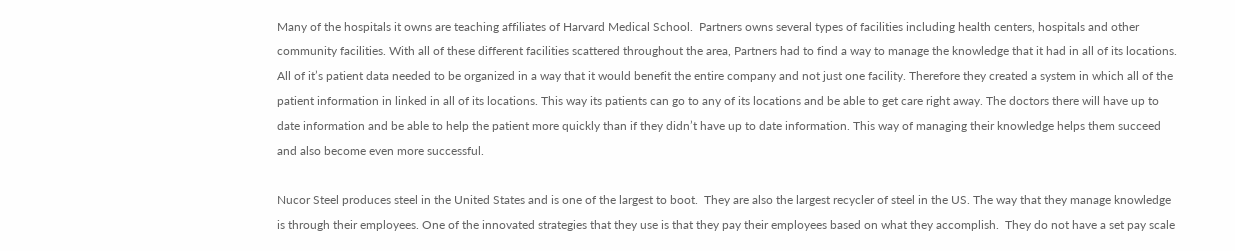Many of the hospitals it owns are teaching affiliates of Harvard Medical School.  Partners owns several types of facilities including health centers, hospitals and other community facilities. With all of these different facilities scattered throughout the area, Partners had to find a way to manage the knowledge that it had in all of its locations. All of it’s patient data needed to be organized in a way that it would benefit the entire company and not just one facility. Therefore they created a system in which all of the patient information in linked in all of its locations. This way its patients can go to any of its locations and be able to get care right away. The doctors there will have up to date information and be able to help the patient more quickly than if they didn’t have up to date information. This way of managing their knowledge helps them succeed and also become even more successful.

Nucor Steel produces steel in the United States and is one of the largest to boot.  They are also the largest recycler of steel in the US. The way that they manage knowledge is through their employees. One of the innovated strategies that they use is that they pay their employees based on what they accomplish.  They do not have a set pay scale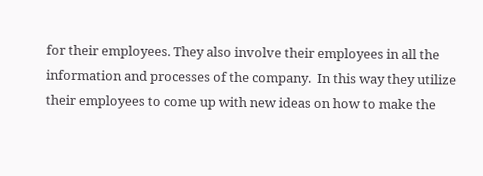for their employees. They also involve their employees in all the information and processes of the company.  In this way they utilize their employees to come up with new ideas on how to make the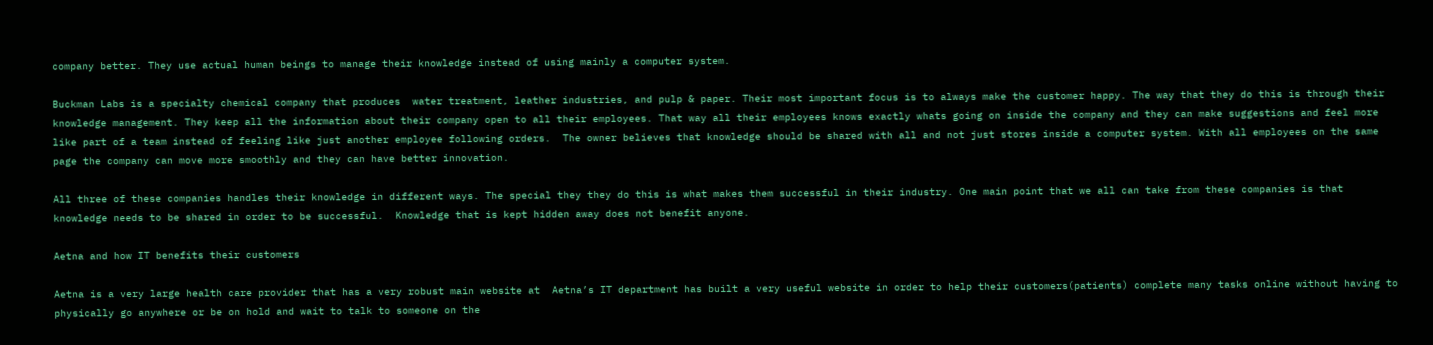company better. They use actual human beings to manage their knowledge instead of using mainly a computer system.

Buckman Labs is a specialty chemical company that produces  water treatment, leather industries, and pulp & paper. Their most important focus is to always make the customer happy. The way that they do this is through their knowledge management. They keep all the information about their company open to all their employees. That way all their employees knows exactly whats going on inside the company and they can make suggestions and feel more like part of a team instead of feeling like just another employee following orders.  The owner believes that knowledge should be shared with all and not just stores inside a computer system. With all employees on the same page the company can move more smoothly and they can have better innovation.

All three of these companies handles their knowledge in different ways. The special they they do this is what makes them successful in their industry. One main point that we all can take from these companies is that knowledge needs to be shared in order to be successful.  Knowledge that is kept hidden away does not benefit anyone.

Aetna and how IT benefits their customers

Aetna is a very large health care provider that has a very robust main website at  Aetna’s IT department has built a very useful website in order to help their customers(patients) complete many tasks online without having to physically go anywhere or be on hold and wait to talk to someone on the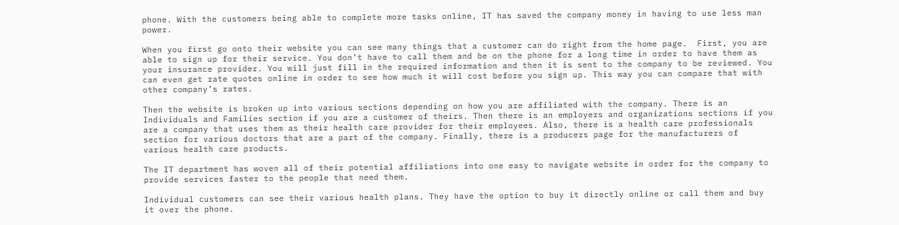phone. With the customers being able to complete more tasks online, IT has saved the company money in having to use less man power.

When you first go onto their website you can see many things that a customer can do right from the home page.  First, you are able to sign up for their service. You don’t have to call them and be on the phone for a long time in order to have them as your insurance provider. You will just fill in the required information and then it is sent to the company to be reviewed. You can even get rate quotes online in order to see how much it will cost before you sign up. This way you can compare that with other company’s rates.

Then the website is broken up into various sections depending on how you are affiliated with the company. There is an Individuals and Families section if you are a customer of theirs. Then there is an employers and organizations sections if you are a company that uses them as their health care provider for their employees. Also, there is a health care professionals section for various doctors that are a part of the company. Finally, there is a producers page for the manufacturers of various health care products.

The IT department has woven all of their potential affiliations into one easy to navigate website in order for the company to provide services faster to the people that need them.

Individual customers can see their various health plans. They have the option to buy it directly online or call them and buy it over the phone.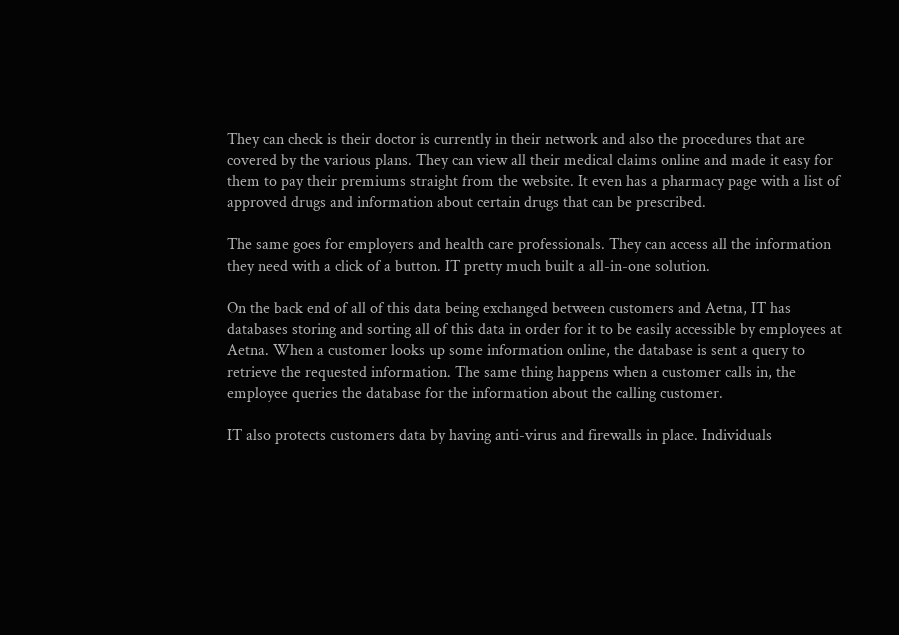They can check is their doctor is currently in their network and also the procedures that are covered by the various plans. They can view all their medical claims online and made it easy for them to pay their premiums straight from the website. It even has a pharmacy page with a list of approved drugs and information about certain drugs that can be prescribed.

The same goes for employers and health care professionals. They can access all the information they need with a click of a button. IT pretty much built a all-in-one solution.

On the back end of all of this data being exchanged between customers and Aetna, IT has databases storing and sorting all of this data in order for it to be easily accessible by employees at Aetna. When a customer looks up some information online, the database is sent a query to retrieve the requested information. The same thing happens when a customer calls in, the employee queries the database for the information about the calling customer.

IT also protects customers data by having anti-virus and firewalls in place. Individuals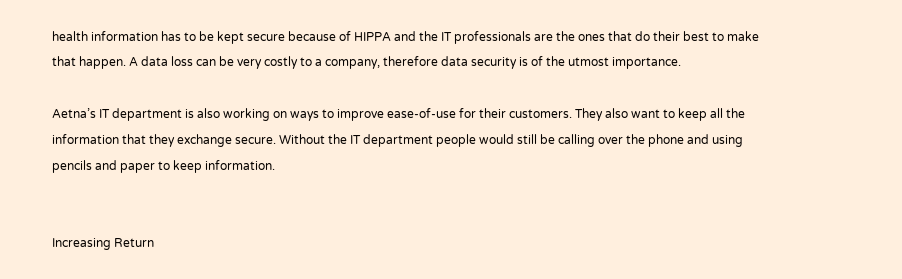health information has to be kept secure because of HIPPA and the IT professionals are the ones that do their best to make that happen. A data loss can be very costly to a company, therefore data security is of the utmost importance.

Aetna’s IT department is also working on ways to improve ease-of-use for their customers. They also want to keep all the information that they exchange secure. Without the IT department people would still be calling over the phone and using pencils and paper to keep information.


Increasing Return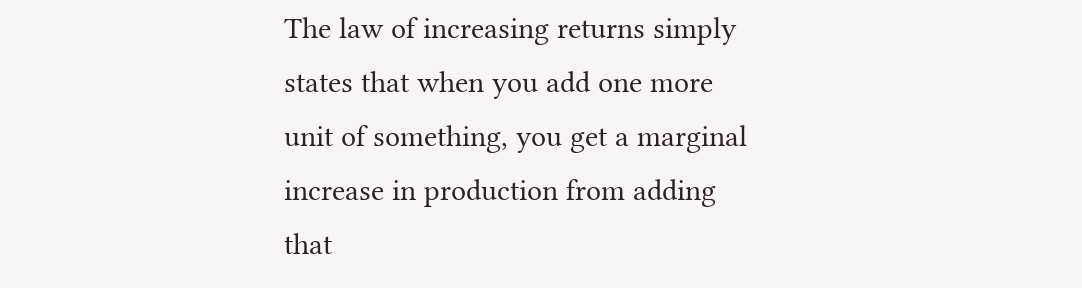The law of increasing returns simply states that when you add one more unit of something, you get a marginal increase in production from adding that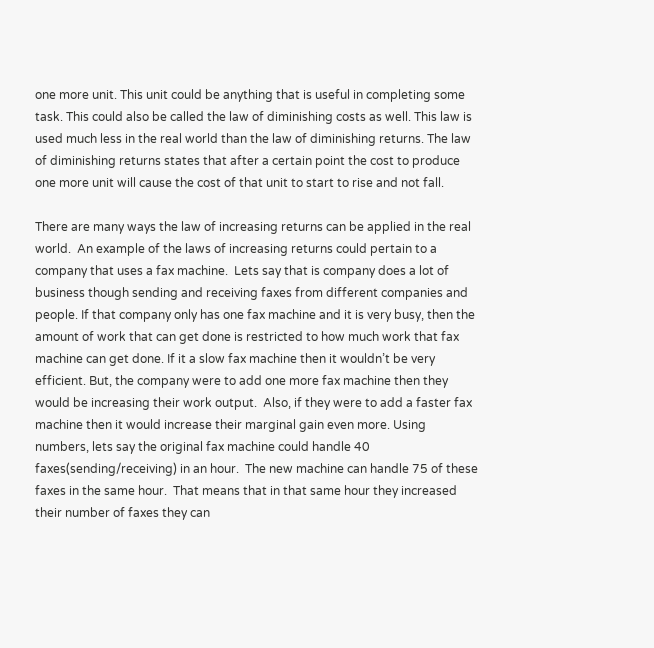one more unit. This unit could be anything that is useful in completing some task. This could also be called the law of diminishing costs as well. This law is used much less in the real world than the law of diminishing returns. The law of diminishing returns states that after a certain point the cost to produce one more unit will cause the cost of that unit to start to rise and not fall.

There are many ways the law of increasing returns can be applied in the real world.  An example of the laws of increasing returns could pertain to a company that uses a fax machine.  Lets say that is company does a lot of business though sending and receiving faxes from different companies and people. If that company only has one fax machine and it is very busy, then the amount of work that can get done is restricted to how much work that fax machine can get done. If it a slow fax machine then it wouldn’t be very efficient. But, the company were to add one more fax machine then they would be increasing their work output.  Also, if they were to add a faster fax machine then it would increase their marginal gain even more. Using numbers, lets say the original fax machine could handle 40 faxes(sending/receiving) in an hour.  The new machine can handle 75 of these faxes in the same hour.  That means that in that same hour they increased their number of faxes they can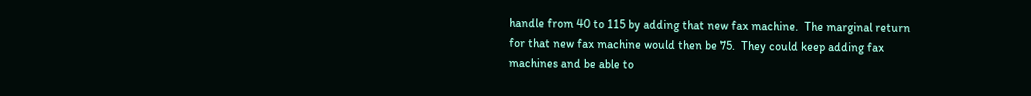handle from 40 to 115 by adding that new fax machine.  The marginal return for that new fax machine would then be 75.  They could keep adding fax machines and be able to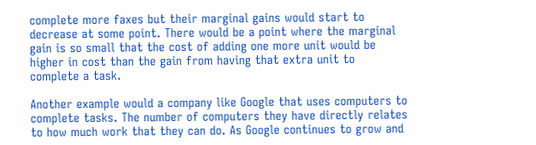complete more faxes but their marginal gains would start to decrease at some point. There would be a point where the marginal gain is so small that the cost of adding one more unit would be higher in cost than the gain from having that extra unit to complete a task.

Another example would a company like Google that uses computers to complete tasks. The number of computers they have directly relates to how much work that they can do. As Google continues to grow and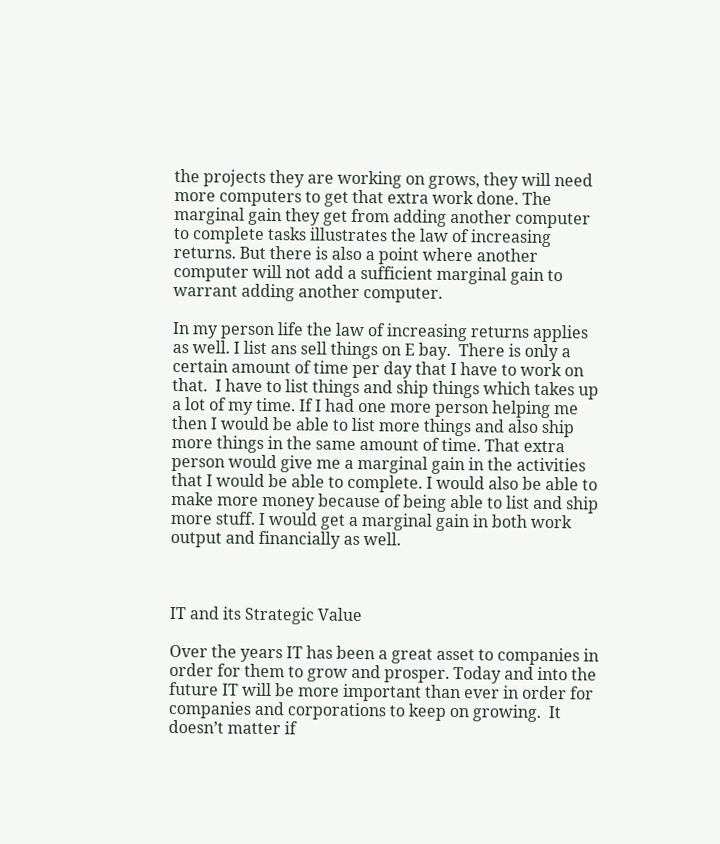the projects they are working on grows, they will need more computers to get that extra work done. The marginal gain they get from adding another computer to complete tasks illustrates the law of increasing returns. But there is also a point where another computer will not add a sufficient marginal gain to warrant adding another computer.

In my person life the law of increasing returns applies as well. I list ans sell things on E bay.  There is only a certain amount of time per day that I have to work on that.  I have to list things and ship things which takes up a lot of my time. If I had one more person helping me then I would be able to list more things and also ship more things in the same amount of time. That extra person would give me a marginal gain in the activities that I would be able to complete. I would also be able to make more money because of being able to list and ship more stuff. I would get a marginal gain in both work output and financially as well.



IT and its Strategic Value

Over the years IT has been a great asset to companies in order for them to grow and prosper. Today and into the future IT will be more important than ever in order for companies and corporations to keep on growing.  It doesn’t matter if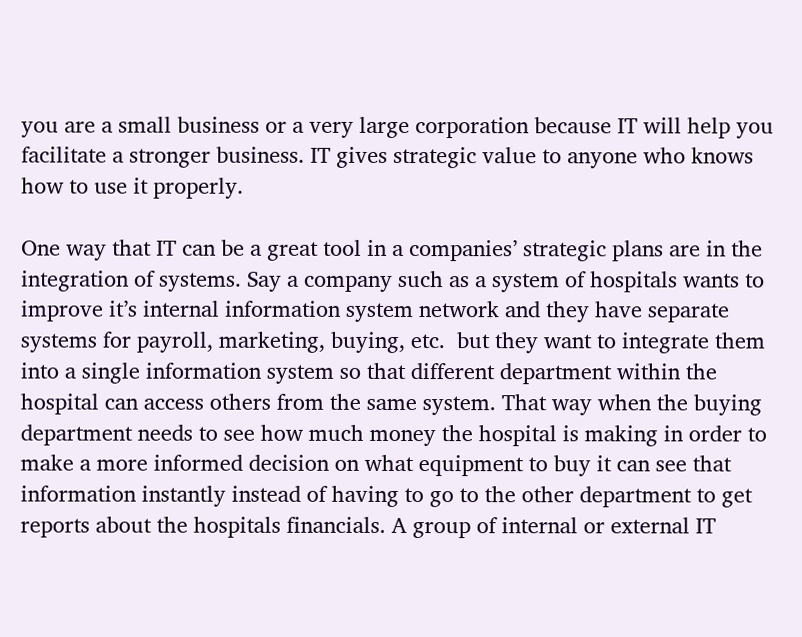you are a small business or a very large corporation because IT will help you facilitate a stronger business. IT gives strategic value to anyone who knows how to use it properly.

One way that IT can be a great tool in a companies’ strategic plans are in the integration of systems. Say a company such as a system of hospitals wants to improve it’s internal information system network and they have separate systems for payroll, marketing, buying, etc.  but they want to integrate them into a single information system so that different department within the hospital can access others from the same system. That way when the buying department needs to see how much money the hospital is making in order to make a more informed decision on what equipment to buy it can see that information instantly instead of having to go to the other department to get reports about the hospitals financials. A group of internal or external IT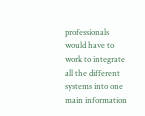professionals would have to work to integrate all the different systems into one main information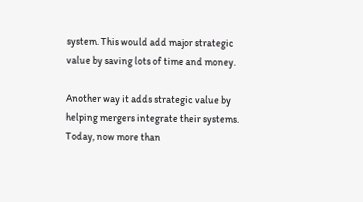system. This would add major strategic value by saving lots of time and money.

Another way it adds strategic value by helping mergers integrate their systems.  Today, now more than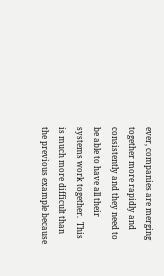ever, companies are merging together more rapidly and consistently and they need to be able to have all their systems work together.  This is much more difficult than the previous example because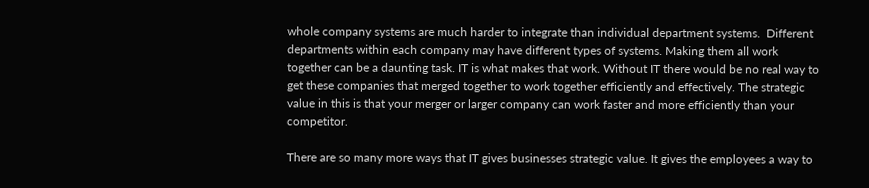whole company systems are much harder to integrate than individual department systems.  Different departments within each company may have different types of systems. Making them all work together can be a daunting task. IT is what makes that work. Without IT there would be no real way to get these companies that merged together to work together efficiently and effectively. The strategic value in this is that your merger or larger company can work faster and more efficiently than your competitor.

There are so many more ways that IT gives businesses strategic value. It gives the employees a way to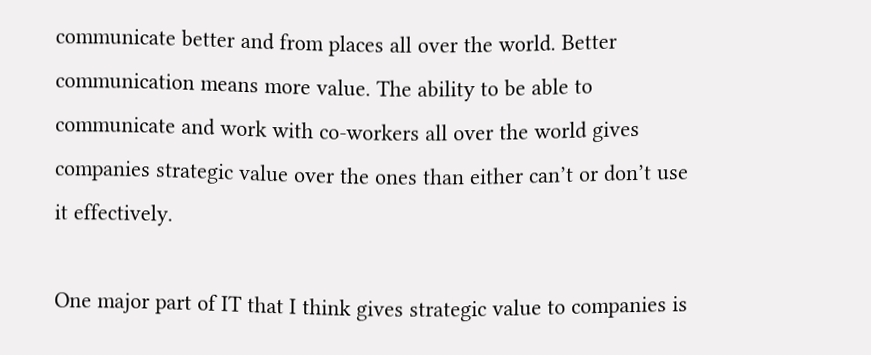communicate better and from places all over the world. Better communication means more value. The ability to be able to communicate and work with co-workers all over the world gives companies strategic value over the ones than either can’t or don’t use it effectively.

One major part of IT that I think gives strategic value to companies is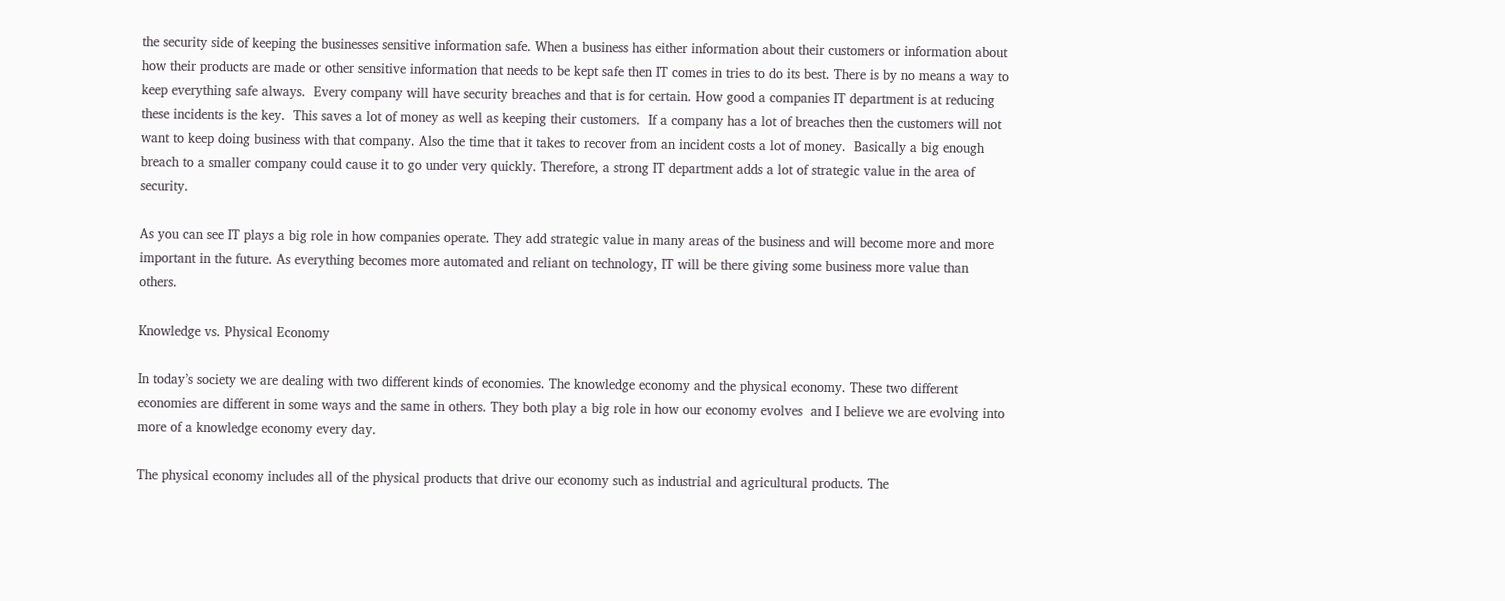the security side of keeping the businesses sensitive information safe. When a business has either information about their customers or information about how their products are made or other sensitive information that needs to be kept safe then IT comes in tries to do its best. There is by no means a way to keep everything safe always.  Every company will have security breaches and that is for certain. How good a companies IT department is at reducing these incidents is the key.  This saves a lot of money as well as keeping their customers.  If a company has a lot of breaches then the customers will not want to keep doing business with that company. Also the time that it takes to recover from an incident costs a lot of money.  Basically a big enough breach to a smaller company could cause it to go under very quickly. Therefore, a strong IT department adds a lot of strategic value in the area of security.

As you can see IT plays a big role in how companies operate. They add strategic value in many areas of the business and will become more and more important in the future. As everything becomes more automated and reliant on technology, IT will be there giving some business more value than others.

Knowledge vs. Physical Economy

In today’s society we are dealing with two different kinds of economies. The knowledge economy and the physical economy. These two different economies are different in some ways and the same in others. They both play a big role in how our economy evolves  and I believe we are evolving into more of a knowledge economy every day.

The physical economy includes all of the physical products that drive our economy such as industrial and agricultural products. The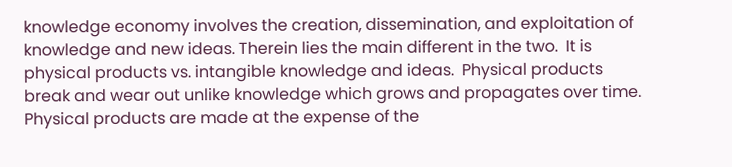knowledge economy involves the creation, dissemination, and exploitation of knowledge and new ideas. Therein lies the main different in the two.  It is physical products vs. intangible knowledge and ideas.  Physical products break and wear out unlike knowledge which grows and propagates over time.  Physical products are made at the expense of the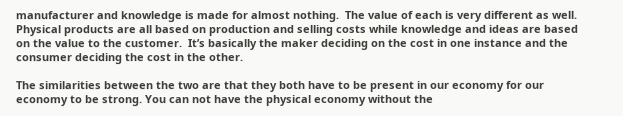manufacturer and knowledge is made for almost nothing.  The value of each is very different as well. Physical products are all based on production and selling costs while knowledge and ideas are based on the value to the customer.  It’s basically the maker deciding on the cost in one instance and the consumer deciding the cost in the other.

The similarities between the two are that they both have to be present in our economy for our economy to be strong. You can not have the physical economy without the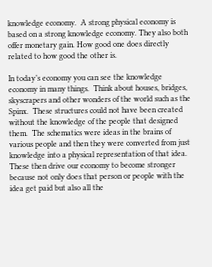knowledge economy.  A strong physical economy is based on a strong knowledge economy. They also both offer monetary gain. How good one does directly related to how good the other is.

In today’s economy you can see the knowledge economy in many things.  Think about houses, bridges, skyscrapers and other wonders of the world such as the Spinx.  These structures could not have been created without the knowledge of the people that designed them.  The schematics were ideas in the brains of various people and then they were converted from just knowledge into a physical representation of that idea. These then drive our economy to become stronger because not only does that person or people with the idea get paid but also all the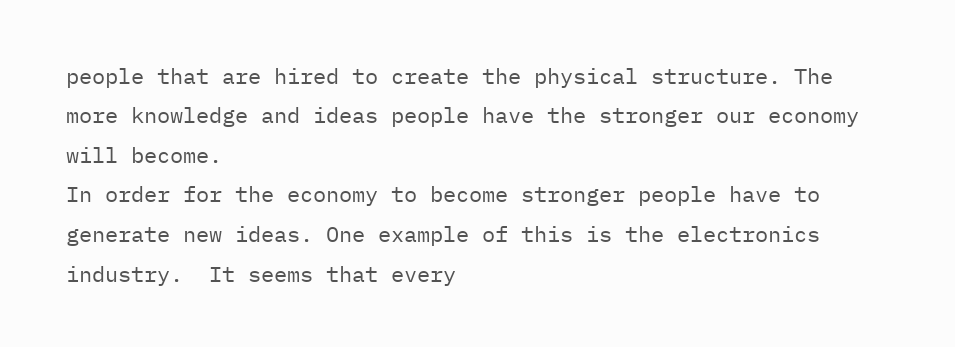people that are hired to create the physical structure. The more knowledge and ideas people have the stronger our economy will become.
In order for the economy to become stronger people have to generate new ideas. One example of this is the electronics industry.  It seems that every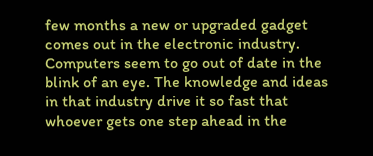few months a new or upgraded gadget comes out in the electronic industry. Computers seem to go out of date in the blink of an eye. The knowledge and ideas in that industry drive it so fast that whoever gets one step ahead in the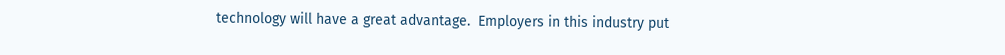technology will have a great advantage.  Employers in this industry put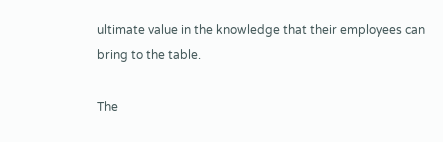ultimate value in the knowledge that their employees can bring to the table.

The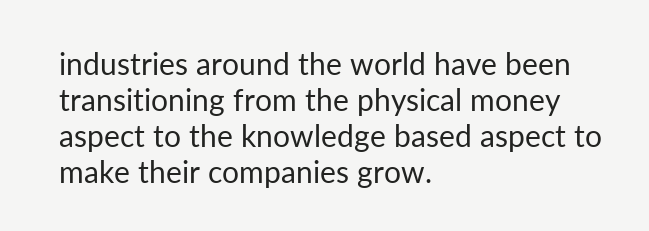industries around the world have been transitioning from the physical money aspect to the knowledge based aspect to make their companies grow.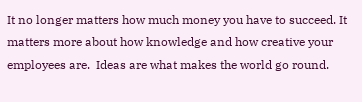It no longer matters how much money you have to succeed. It matters more about how knowledge and how creative your employees are.  Ideas are what makes the world go round.